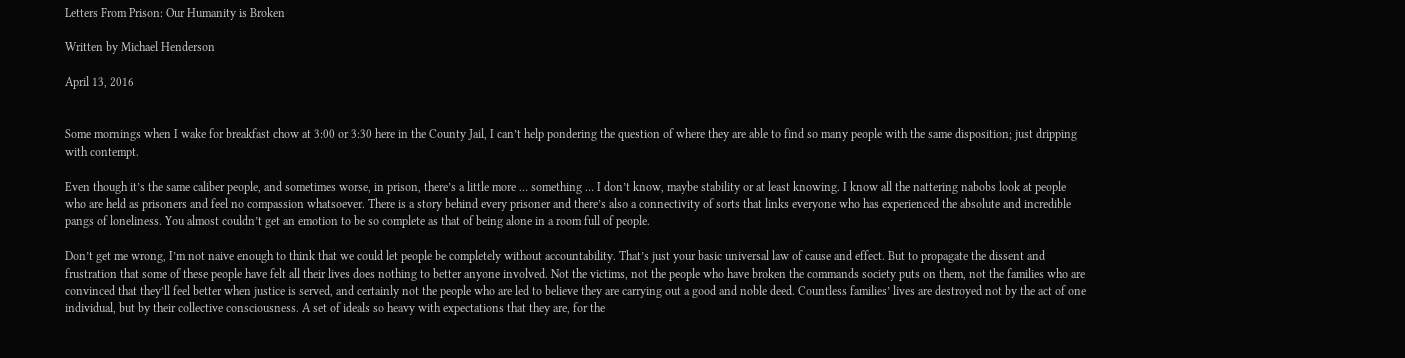Letters From Prison: Our Humanity is Broken

Written by Michael Henderson

April 13, 2016


Some mornings when I wake for breakfast chow at 3:00 or 3:30 here in the County Jail, I can’t help pondering the question of where they are able to find so many people with the same disposition; just dripping with contempt.

Even though it’s the same caliber people, and sometimes worse, in prison, there’s a little more … something … I don’t know, maybe stability or at least knowing. I know all the nattering nabobs look at people who are held as prisoners and feel no compassion whatsoever. There is a story behind every prisoner and there’s also a connectivity of sorts that links everyone who has experienced the absolute and incredible pangs of loneliness. You almost couldn’t get an emotion to be so complete as that of being alone in a room full of people.

Don’t get me wrong, I’m not naive enough to think that we could let people be completely without accountability. That’s just your basic universal law of cause and effect. But to propagate the dissent and frustration that some of these people have felt all their lives does nothing to better anyone involved. Not the victims, not the people who have broken the commands society puts on them, not the families who are convinced that they’ll feel better when justice is served, and certainly not the people who are led to believe they are carrying out a good and noble deed. Countless families’ lives are destroyed not by the act of one individual, but by their collective consciousness. A set of ideals so heavy with expectations that they are, for the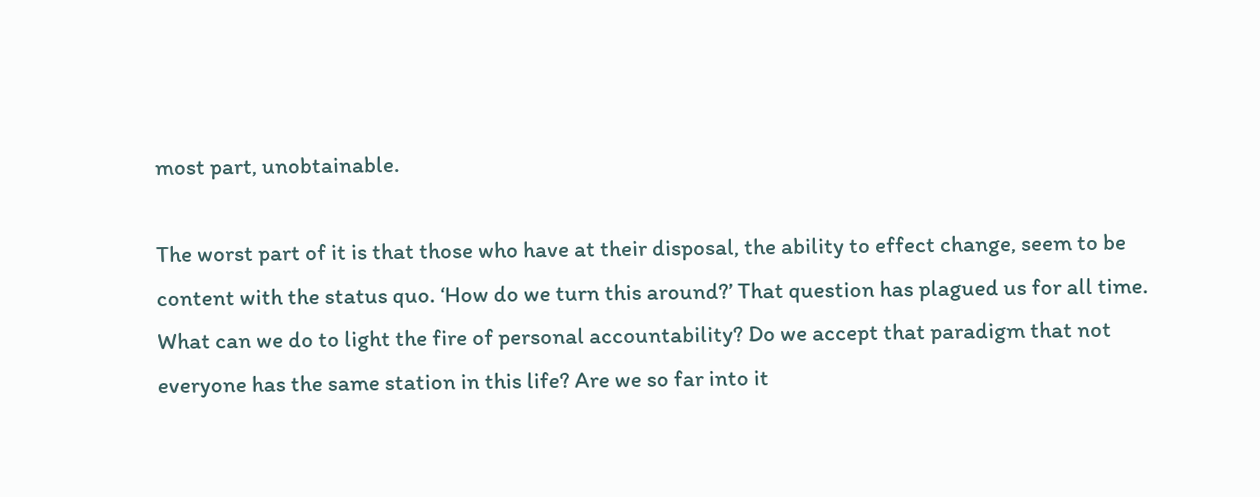most part, unobtainable.

The worst part of it is that those who have at their disposal, the ability to effect change, seem to be content with the status quo. ‘How do we turn this around?’ That question has plagued us for all time. What can we do to light the fire of personal accountability? Do we accept that paradigm that not everyone has the same station in this life? Are we so far into it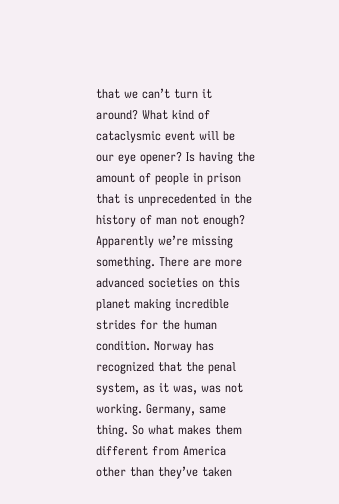that we can’t turn it around? What kind of cataclysmic event will be our eye opener? Is having the amount of people in prison that is unprecedented in the history of man not enough? Apparently we’re missing something. There are more advanced societies on this planet making incredible strides for the human condition. Norway has recognized that the penal system, as it was, was not working. Germany, same thing. So what makes them different from America other than they’ve taken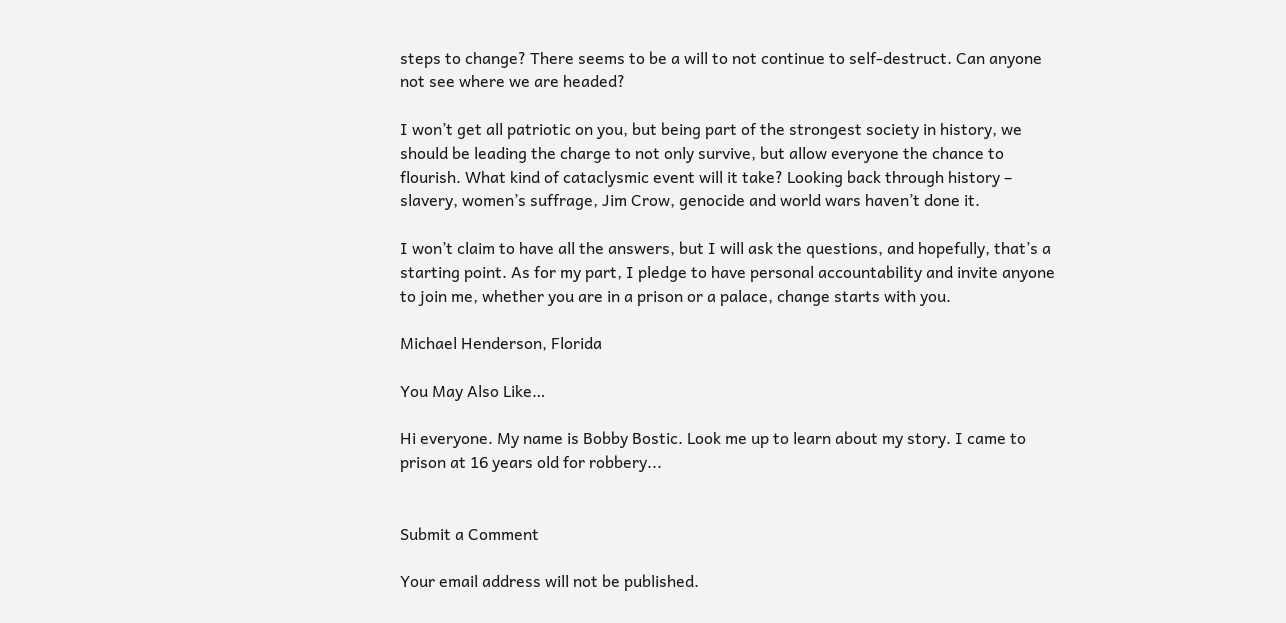steps to change? There seems to be a will to not continue to self-destruct. Can anyone not see where we are headed?

I won’t get all patriotic on you, but being part of the strongest society in history, we should be leading the charge to not only survive, but allow everyone the chance to flourish. What kind of cataclysmic event will it take? Looking back through history – slavery, women’s suffrage, Jim Crow, genocide and world wars haven’t done it.

I won’t claim to have all the answers, but I will ask the questions, and hopefully, that’s a starting point. As for my part, I pledge to have personal accountability and invite anyone to join me, whether you are in a prison or a palace, change starts with you.

Michael Henderson, Florida

You May Also Like…

Hi everyone. My name is Bobby Bostic. Look me up to learn about my story. I came to prison at 16 years old for robbery...


Submit a Comment

Your email address will not be published.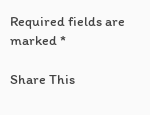Required fields are marked *

Share This